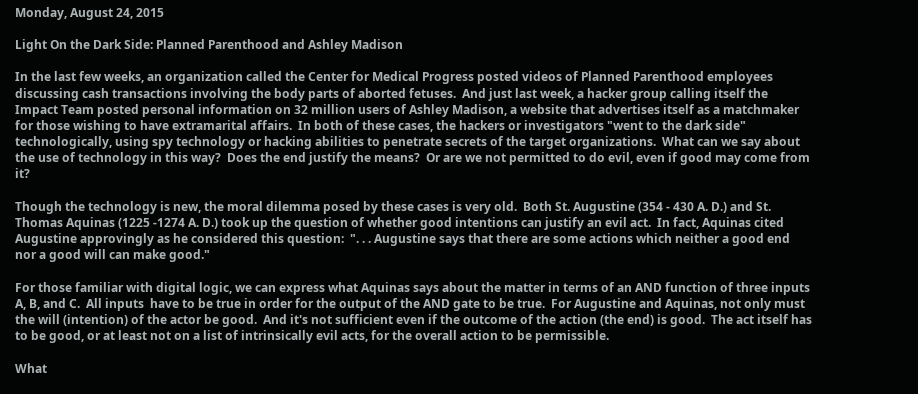Monday, August 24, 2015

Light On the Dark Side: Planned Parenthood and Ashley Madison

In the last few weeks, an organization called the Center for Medical Progress posted videos of Planned Parenthood employees discussing cash transactions involving the body parts of aborted fetuses.  And just last week, a hacker group calling itself the Impact Team posted personal information on 32 million users of Ashley Madison, a website that advertises itself as a matchmaker for those wishing to have extramarital affairs.  In both of these cases, the hackers or investigators "went to the dark side" technologically, using spy technology or hacking abilities to penetrate secrets of the target organizations.  What can we say about the use of technology in this way?  Does the end justify the means?  Or are we not permitted to do evil, even if good may come from it?

Though the technology is new, the moral dilemma posed by these cases is very old.  Both St. Augustine (354 - 430 A. D.) and St. Thomas Aquinas (1225 -1274 A. D.) took up the question of whether good intentions can justify an evil act.  In fact, Aquinas cited Augustine approvingly as he considered this question:  ". . . Augustine says that there are some actions which neither a good end nor a good will can make good."

For those familiar with digital logic, we can express what Aquinas says about the matter in terms of an AND function of three inputs A, B, and C.  All inputs  have to be true in order for the output of the AND gate to be true.  For Augustine and Aquinas, not only must the will (intention) of the actor be good.  And it's not sufficient even if the outcome of the action (the end) is good.  The act itself has to be good, or at least not on a list of intrinsically evil acts, for the overall action to be permissible.

What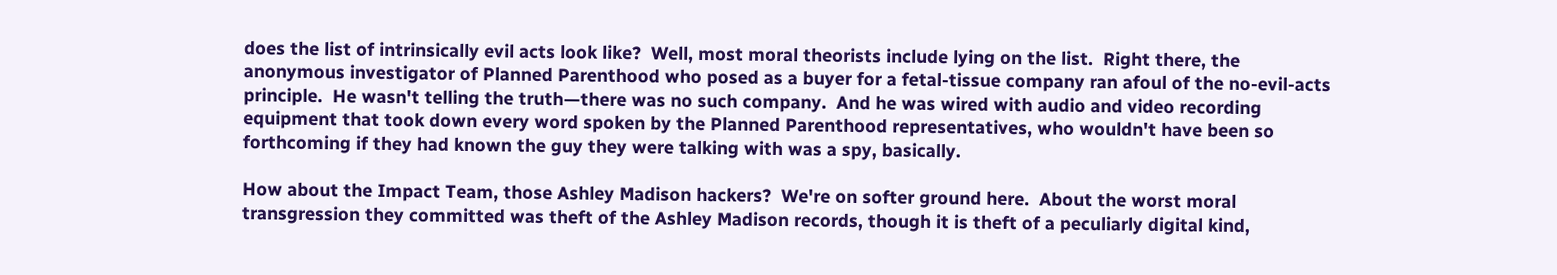does the list of intrinsically evil acts look like?  Well, most moral theorists include lying on the list.  Right there, the anonymous investigator of Planned Parenthood who posed as a buyer for a fetal-tissue company ran afoul of the no-evil-acts principle.  He wasn't telling the truth—there was no such company.  And he was wired with audio and video recording equipment that took down every word spoken by the Planned Parenthood representatives, who wouldn't have been so forthcoming if they had known the guy they were talking with was a spy, basically.

How about the Impact Team, those Ashley Madison hackers?  We're on softer ground here.  About the worst moral transgression they committed was theft of the Ashley Madison records, though it is theft of a peculiarly digital kind,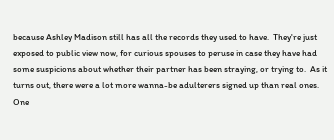because Ashley Madison still has all the records they used to have.  They're just exposed to public view now, for curious spouses to peruse in case they have had some suspicions about whether their partner has been straying, or trying to.  As it turns out, there were a lot more wanna-be adulterers signed up than real ones.  One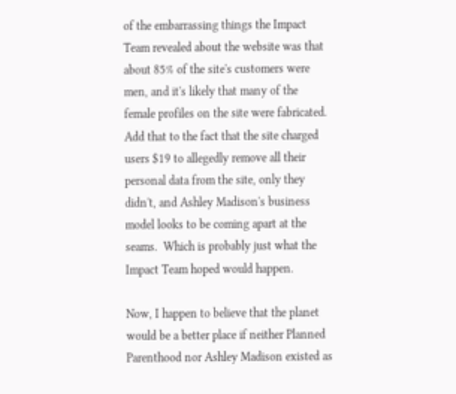of the embarrassing things the Impact Team revealed about the website was that about 85% of the site's customers were men, and it's likely that many of the female profiles on the site were fabricated.  Add that to the fact that the site charged users $19 to allegedly remove all their personal data from the site, only they didn't, and Ashley Madison's business model looks to be coming apart at the seams.  Which is probably just what the Impact Team hoped would happen.

Now, I happen to believe that the planet would be a better place if neither Planned Parenthood nor Ashley Madison existed as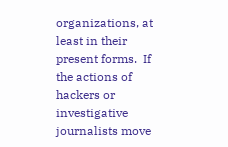organizations, at least in their present forms.  If the actions of hackers or investigative journalists move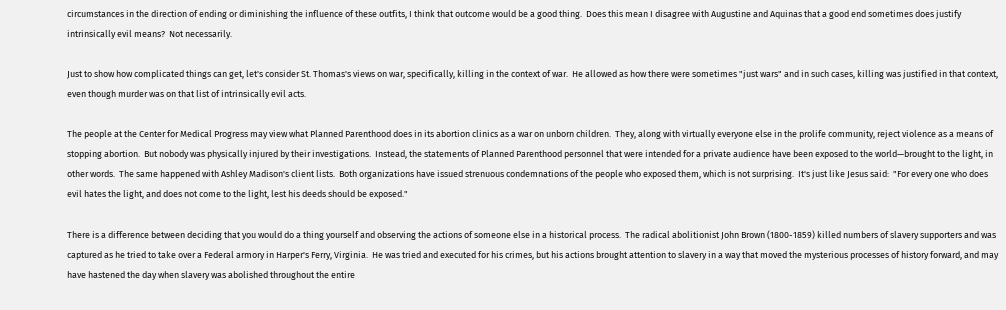circumstances in the direction of ending or diminishing the influence of these outfits, I think that outcome would be a good thing.  Does this mean I disagree with Augustine and Aquinas that a good end sometimes does justify intrinsically evil means?  Not necessarily.

Just to show how complicated things can get, let's consider St. Thomas's views on war, specifically, killing in the context of war.  He allowed as how there were sometimes "just wars" and in such cases, killing was justified in that context, even though murder was on that list of intrinsically evil acts.

The people at the Center for Medical Progress may view what Planned Parenthood does in its abortion clinics as a war on unborn children.  They, along with virtually everyone else in the prolife community, reject violence as a means of stopping abortion.  But nobody was physically injured by their investigations.  Instead, the statements of Planned Parenthood personnel that were intended for a private audience have been exposed to the world—brought to the light, in other words.  The same happened with Ashley Madison's client lists.  Both organizations have issued strenuous condemnations of the people who exposed them, which is not surprising.  It's just like Jesus said:  "For every one who does evil hates the light, and does not come to the light, lest his deeds should be exposed."

There is a difference between deciding that you would do a thing yourself and observing the actions of someone else in a historical process.  The radical abolitionist John Brown (1800-1859) killed numbers of slavery supporters and was captured as he tried to take over a Federal armory in Harper's Ferry, Virginia.  He was tried and executed for his crimes, but his actions brought attention to slavery in a way that moved the mysterious processes of history forward, and may have hastened the day when slavery was abolished throughout the entire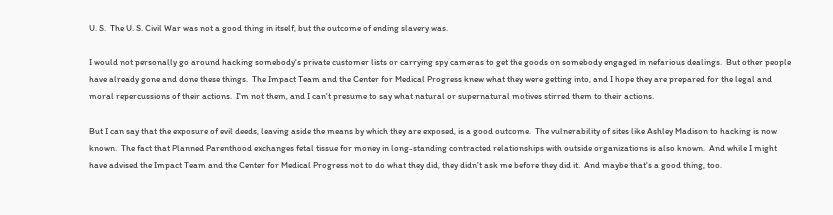U. S.  The U. S. Civil War was not a good thing in itself, but the outcome of ending slavery was.

I would not personally go around hacking somebody's private customer lists or carrying spy cameras to get the goods on somebody engaged in nefarious dealings.  But other people have already gone and done these things.  The Impact Team and the Center for Medical Progress knew what they were getting into, and I hope they are prepared for the legal and moral repercussions of their actions.  I'm not them, and I can't presume to say what natural or supernatural motives stirred them to their actions.

But I can say that the exposure of evil deeds, leaving aside the means by which they are exposed, is a good outcome.  The vulnerability of sites like Ashley Madison to hacking is now known.  The fact that Planned Parenthood exchanges fetal tissue for money in long-standing contracted relationships with outside organizations is also known.  And while I might have advised the Impact Team and the Center for Medical Progress not to do what they did, they didn't ask me before they did it.  And maybe that's a good thing, too.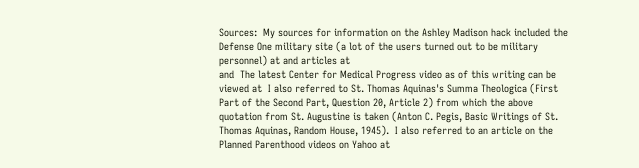Sources:  My sources for information on the Ashley Madison hack included the Defense One military site (a lot of the users turned out to be military personnel) at and articles at
and  The latest Center for Medical Progress video as of this writing can be viewed at  I also referred to St. Thomas Aquinas's Summa Theologica (First Part of the Second Part, Question 20, Article 2) from which the above quotation from St. Augustine is taken (Anton C. Pegis, Basic Writings of St. Thomas Aquinas, Random House, 1945).  I also referred to an article on the Planned Parenthood videos on Yahoo at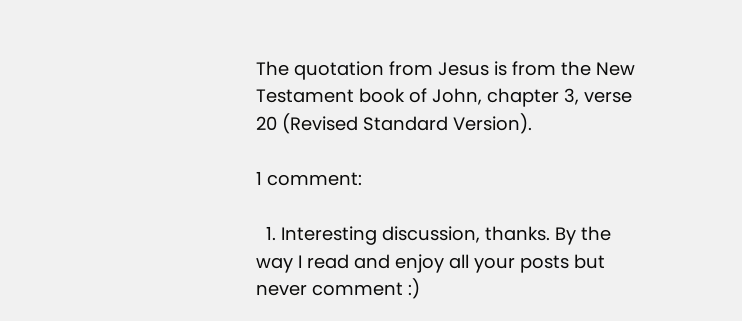The quotation from Jesus is from the New Testament book of John, chapter 3, verse 20 (Revised Standard Version).

1 comment:

  1. Interesting discussion, thanks. By the way I read and enjoy all your posts but never comment :)